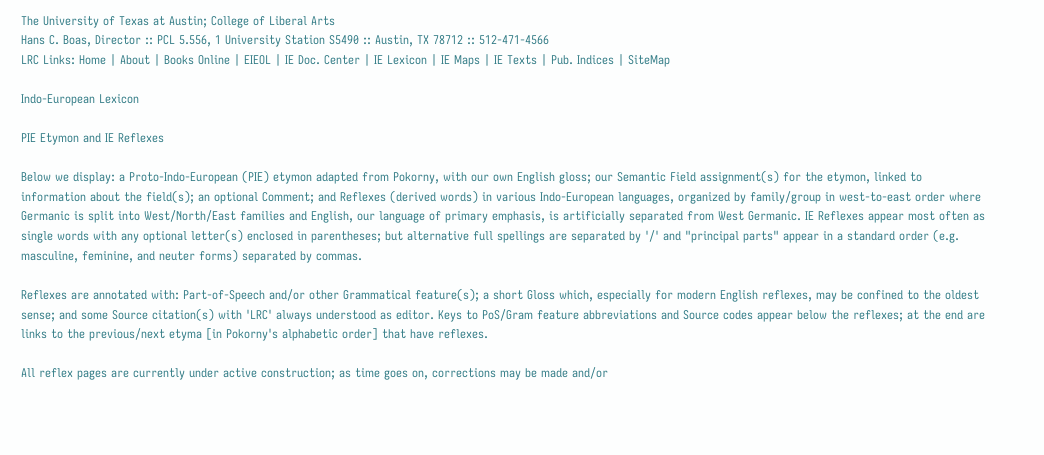The University of Texas at Austin; College of Liberal Arts
Hans C. Boas, Director :: PCL 5.556, 1 University Station S5490 :: Austin, TX 78712 :: 512-471-4566
LRC Links: Home | About | Books Online | EIEOL | IE Doc. Center | IE Lexicon | IE Maps | IE Texts | Pub. Indices | SiteMap

Indo-European Lexicon

PIE Etymon and IE Reflexes

Below we display: a Proto-Indo-European (PIE) etymon adapted from Pokorny, with our own English gloss; our Semantic Field assignment(s) for the etymon, linked to information about the field(s); an optional Comment; and Reflexes (derived words) in various Indo-European languages, organized by family/group in west-to-east order where Germanic is split into West/North/East families and English, our language of primary emphasis, is artificially separated from West Germanic. IE Reflexes appear most often as single words with any optional letter(s) enclosed in parentheses; but alternative full spellings are separated by '/' and "principal parts" appear in a standard order (e.g. masculine, feminine, and neuter forms) separated by commas.

Reflexes are annotated with: Part-of-Speech and/or other Grammatical feature(s); a short Gloss which, especially for modern English reflexes, may be confined to the oldest sense; and some Source citation(s) with 'LRC' always understood as editor. Keys to PoS/Gram feature abbreviations and Source codes appear below the reflexes; at the end are links to the previous/next etyma [in Pokorny's alphabetic order] that have reflexes.

All reflex pages are currently under active construction; as time goes on, corrections may be made and/or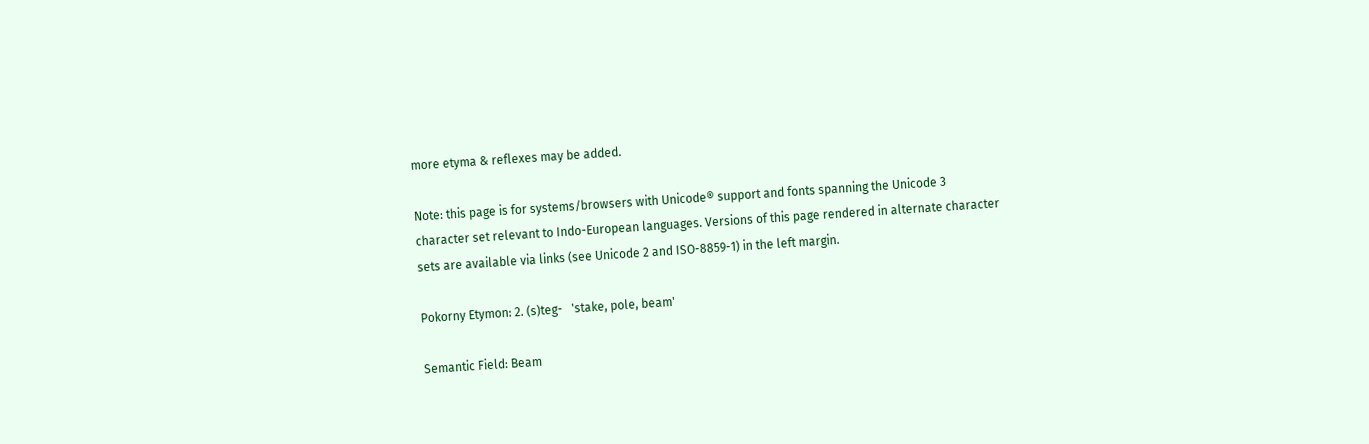more etyma & reflexes may be added.

Note: this page is for systems/browsers with Unicode® support and fonts spanning the Unicode 3 character set relevant to Indo-European languages. Versions of this page rendered in alternate character sets are available via links (see Unicode 2 and ISO-8859-1) in the left margin.

Pokorny Etymon: 2. (s)teg-   'stake, pole, beam'

Semantic Field: Beam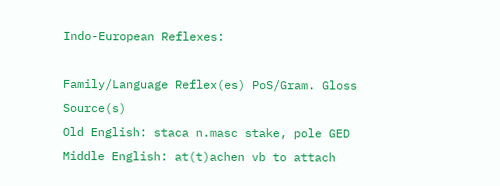Indo-European Reflexes:

Family/Language Reflex(es) PoS/Gram. Gloss Source(s)
Old English: staca n.masc stake, pole GED
Middle English: at(t)achen vb to attach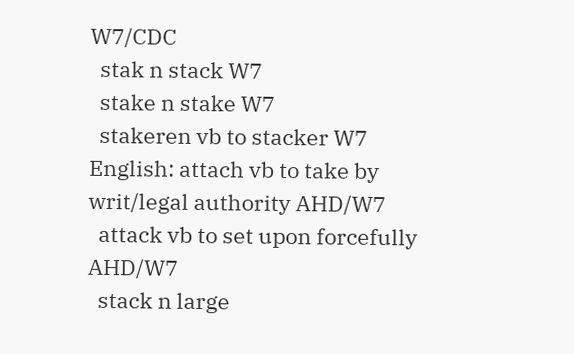W7/CDC
  stak n stack W7
  stake n stake W7
  stakeren vb to stacker W7
English: attach vb to take by writ/legal authority AHD/W7
  attack vb to set upon forcefully AHD/W7
  stack n large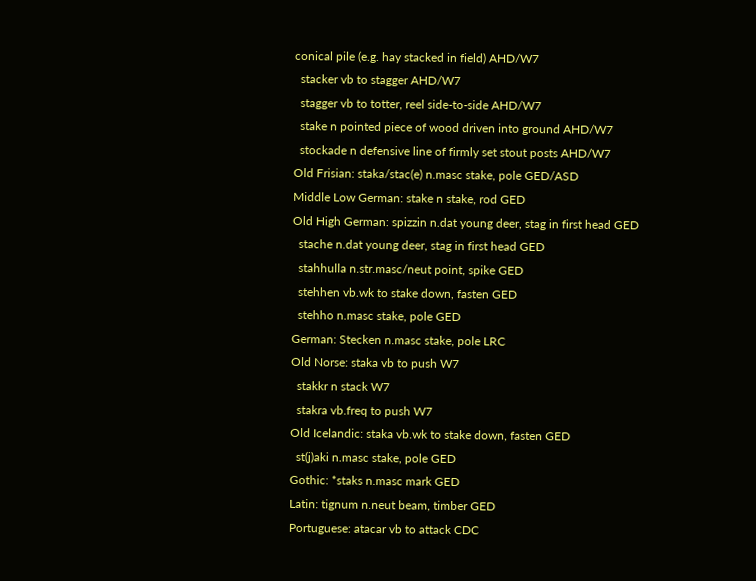conical pile (e.g. hay stacked in field) AHD/W7
  stacker vb to stagger AHD/W7
  stagger vb to totter, reel side-to-side AHD/W7
  stake n pointed piece of wood driven into ground AHD/W7
  stockade n defensive line of firmly set stout posts AHD/W7
Old Frisian: staka/stac(e) n.masc stake, pole GED/ASD
Middle Low German: stake n stake, rod GED
Old High German: spizzin n.dat young deer, stag in first head GED
  stache n.dat young deer, stag in first head GED
  stahhulla n.str.masc/neut point, spike GED
  stehhen vb.wk to stake down, fasten GED
  stehho n.masc stake, pole GED
German: Stecken n.masc stake, pole LRC
Old Norse: staka vb to push W7
  stakkr n stack W7
  stakra vb.freq to push W7
Old Icelandic: staka vb.wk to stake down, fasten GED
  st(j)aki n.masc stake, pole GED
Gothic: *staks n.masc mark GED
Latin: tignum n.neut beam, timber GED
Portuguese: atacar vb to attack CDC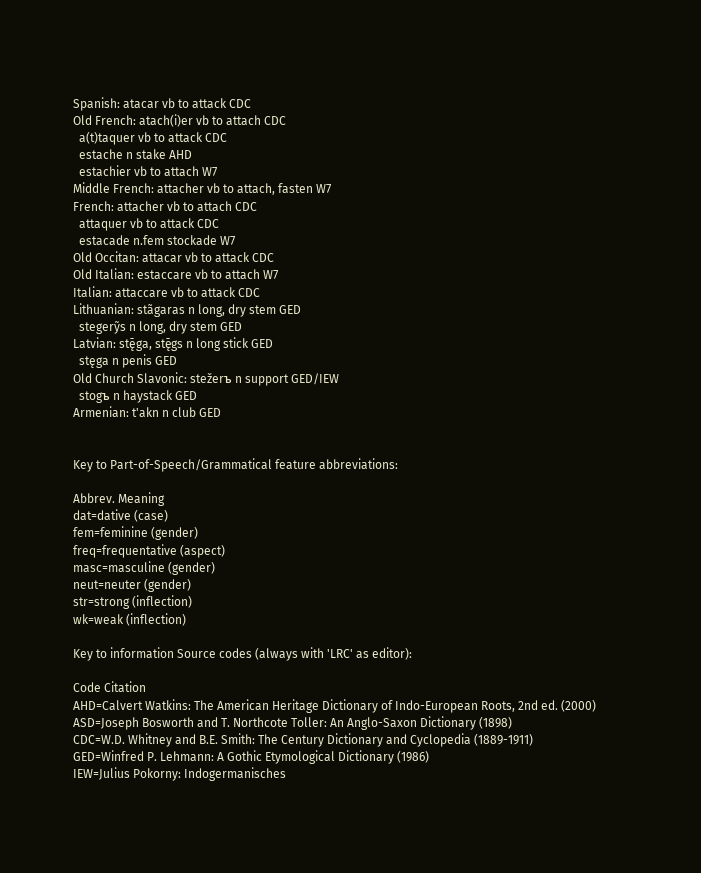Spanish: atacar vb to attack CDC
Old French: atach(i)er vb to attach CDC
  a(t)taquer vb to attack CDC
  estache n stake AHD
  estachier vb to attach W7
Middle French: attacher vb to attach, fasten W7
French: attacher vb to attach CDC
  attaquer vb to attack CDC
  estacade n.fem stockade W7
Old Occitan: attacar vb to attack CDC
Old Italian: estaccare vb to attach W7
Italian: attaccare vb to attack CDC
Lithuanian: stãgaras n long, dry stem GED
  stegerỹs n long, dry stem GED
Latvian: stę̄ga, stę̄gs n long stick GED
  stęga n penis GED
Old Church Slavonic: stežerъ n support GED/IEW
  stogъ n haystack GED
Armenian: t'akn n club GED


Key to Part-of-Speech/Grammatical feature abbreviations:

Abbrev. Meaning
dat=dative (case)
fem=feminine (gender)
freq=frequentative (aspect)
masc=masculine (gender)
neut=neuter (gender)
str=strong (inflection)
wk=weak (inflection)

Key to information Source codes (always with 'LRC' as editor):

Code Citation
AHD=Calvert Watkins: The American Heritage Dictionary of Indo-European Roots, 2nd ed. (2000)
ASD=Joseph Bosworth and T. Northcote Toller: An Anglo-Saxon Dictionary (1898)
CDC=W.D. Whitney and B.E. Smith: The Century Dictionary and Cyclopedia (1889-1911)
GED=Winfred P. Lehmann: A Gothic Etymological Dictionary (1986)
IEW=Julius Pokorny: Indogermanisches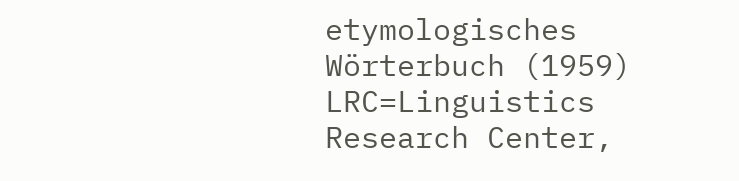etymologisches Wörterbuch (1959)
LRC=Linguistics Research Center,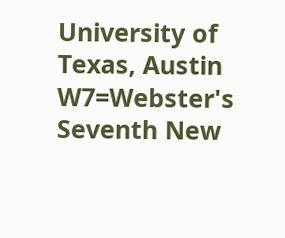University of Texas, Austin
W7=Webster's Seventh New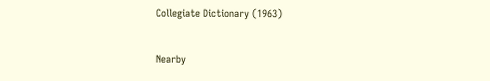Collegiate Dictionary (1963)

Nearby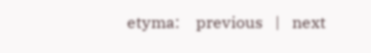etyma:    previous   |   next